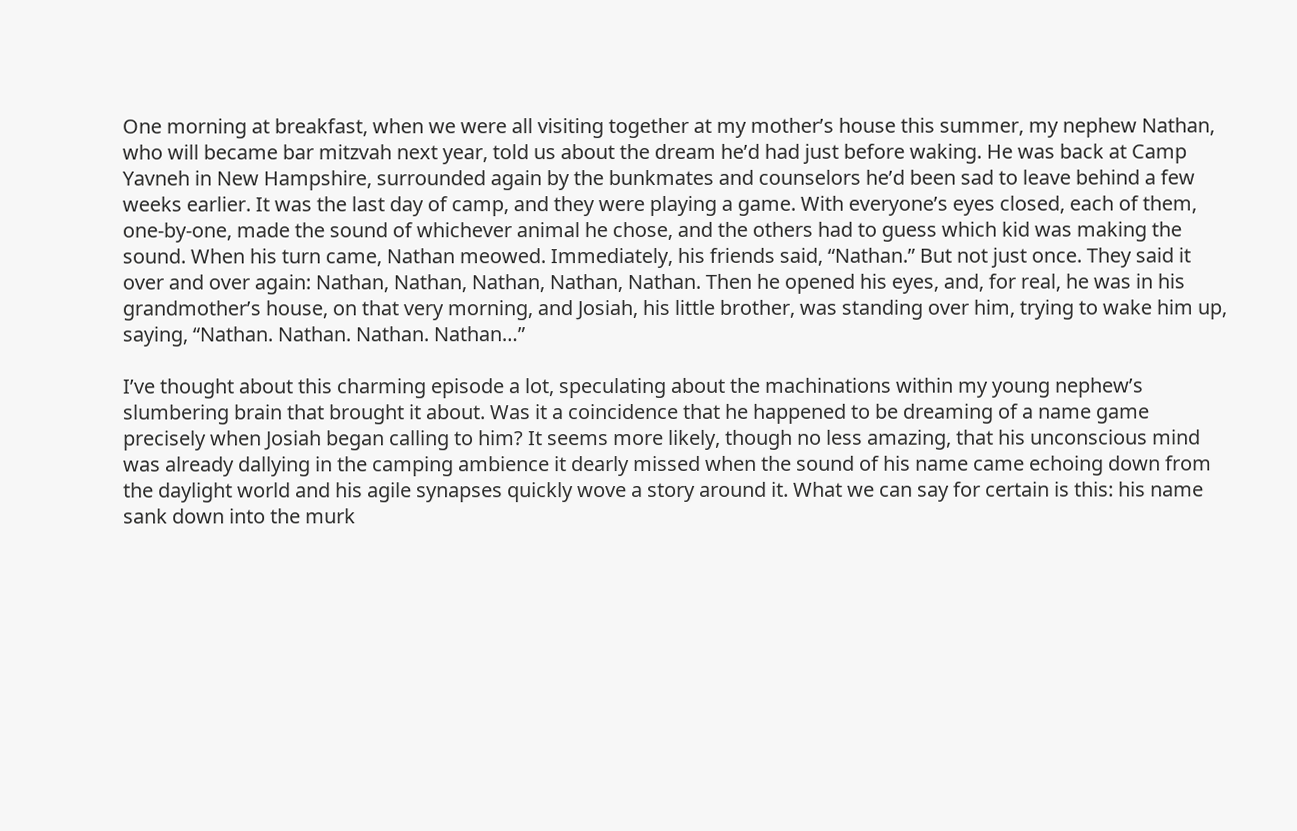One morning at breakfast, when we were all visiting together at my mother’s house this summer, my nephew Nathan, who will became bar mitzvah next year, told us about the dream he’d had just before waking. He was back at Camp Yavneh in New Hampshire, surrounded again by the bunkmates and counselors he’d been sad to leave behind a few weeks earlier. It was the last day of camp, and they were playing a game. With everyone’s eyes closed, each of them, one-by-one, made the sound of whichever animal he chose, and the others had to guess which kid was making the sound. When his turn came, Nathan meowed. Immediately, his friends said, “Nathan.” But not just once. They said it over and over again: Nathan, Nathan, Nathan, Nathan, Nathan. Then he opened his eyes, and, for real, he was in his grandmother’s house, on that very morning, and Josiah, his little brother, was standing over him, trying to wake him up, saying, “Nathan. Nathan. Nathan. Nathan…”

I’ve thought about this charming episode a lot, speculating about the machinations within my young nephew’s slumbering brain that brought it about. Was it a coincidence that he happened to be dreaming of a name game precisely when Josiah began calling to him? It seems more likely, though no less amazing, that his unconscious mind was already dallying in the camping ambience it dearly missed when the sound of his name came echoing down from the daylight world and his agile synapses quickly wove a story around it. What we can say for certain is this: his name sank down into the murk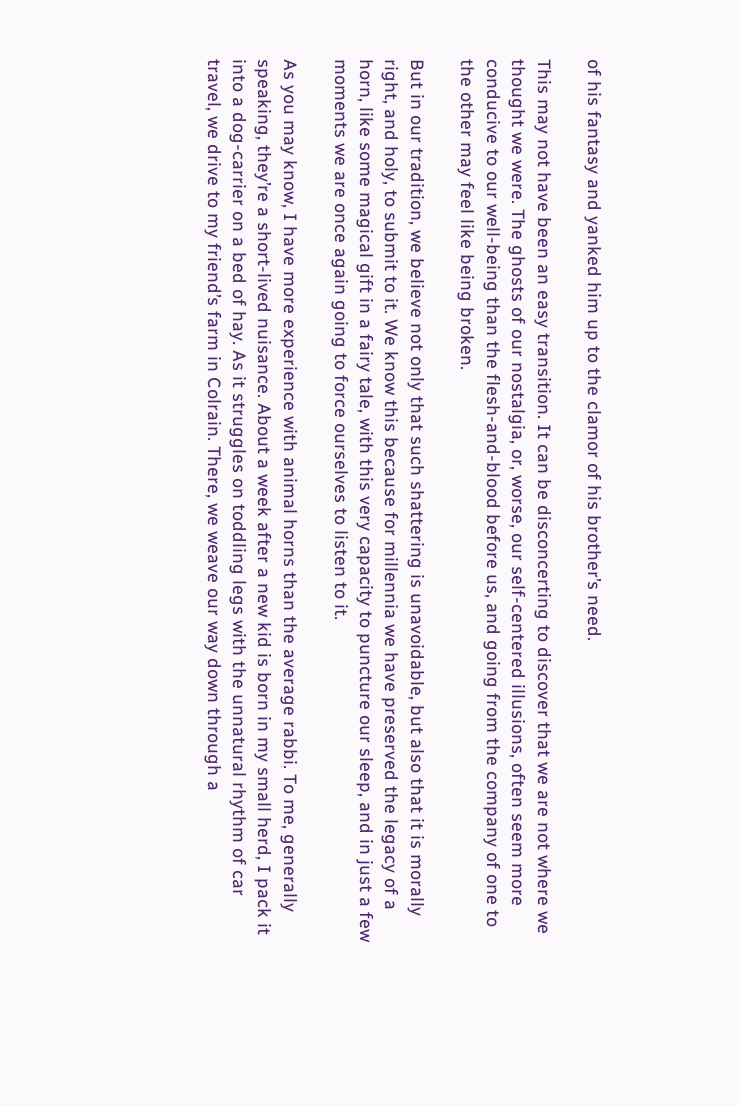of his fantasy and yanked him up to the clamor of his brother’s need.

This may not have been an easy transition. It can be disconcerting to discover that we are not where we thought we were. The ghosts of our nostalgia, or, worse, our self-centered illusions, often seem more conducive to our well-being than the flesh-and-blood before us, and going from the company of one to the other may feel like being broken.

But in our tradition, we believe not only that such shattering is unavoidable, but also that it is morally right, and holy, to submit to it. We know this because for millennia we have preserved the legacy of a horn, like some magical gift in a fairy tale, with this very capacity to puncture our sleep, and in just a few moments we are once again going to force ourselves to listen to it.

As you may know, I have more experience with animal horns than the average rabbi. To me, generally speaking, they’re a short-lived nuisance. About a week after a new kid is born in my small herd, I pack it into a dog-carrier on a bed of hay. As it struggles on toddling legs with the unnatural rhythm of car travel, we drive to my friend’s farm in Colrain. There, we weave our way down through a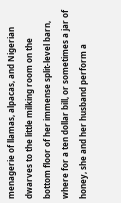menagerie of llamas, alpacas, and Nigerian dwarves to the little milking room on the bottom floor of her immense split-level barn, where for a ten dollar bill, or sometimes a jar of honey, she and her husband perform a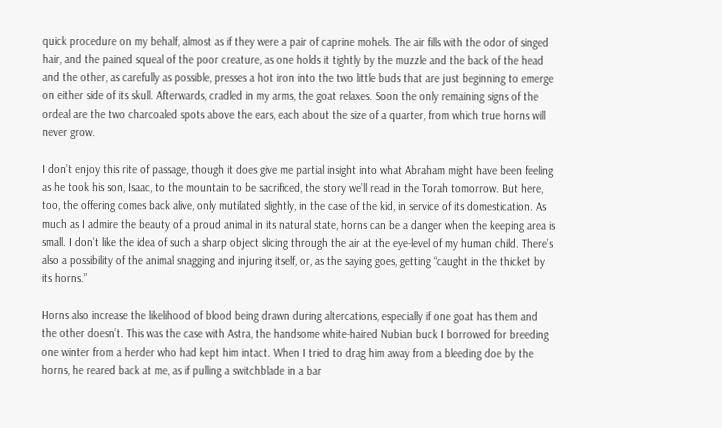quick procedure on my behalf, almost as if they were a pair of caprine mohels. The air fills with the odor of singed hair, and the pained squeal of the poor creature, as one holds it tightly by the muzzle and the back of the head and the other, as carefully as possible, presses a hot iron into the two little buds that are just beginning to emerge on either side of its skull. Afterwards, cradled in my arms, the goat relaxes. Soon the only remaining signs of the ordeal are the two charcoaled spots above the ears, each about the size of a quarter, from which true horns will never grow.

I don’t enjoy this rite of passage, though it does give me partial insight into what Abraham might have been feeling as he took his son, Isaac, to the mountain to be sacrificed, the story we’ll read in the Torah tomorrow. But here, too, the offering comes back alive, only mutilated slightly, in the case of the kid, in service of its domestication. As much as I admire the beauty of a proud animal in its natural state, horns can be a danger when the keeping area is small. I don’t like the idea of such a sharp object slicing through the air at the eye-level of my human child. There’s also a possibility of the animal snagging and injuring itself, or, as the saying goes, getting “caught in the thicket by its horns.”

Horns also increase the likelihood of blood being drawn during altercations, especially if one goat has them and the other doesn’t. This was the case with Astra, the handsome white-haired Nubian buck I borrowed for breeding one winter from a herder who had kept him intact. When I tried to drag him away from a bleeding doe by the horns, he reared back at me, as if pulling a switchblade in a bar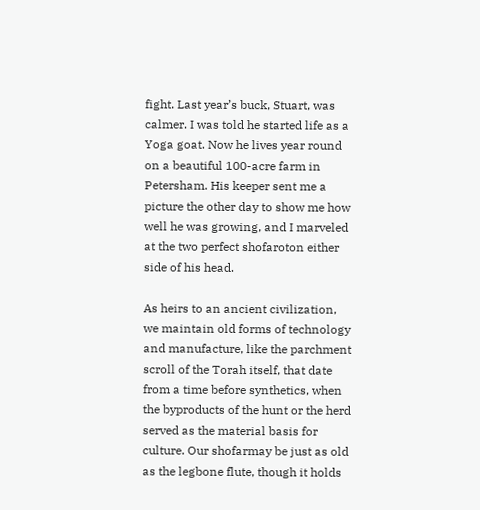fight. Last year’s buck, Stuart, was calmer. I was told he started life as a Yoga goat. Now he lives year round on a beautiful 100-acre farm in Petersham. His keeper sent me a picture the other day to show me how well he was growing, and I marveled at the two perfect shofaroton either side of his head.

As heirs to an ancient civilization, we maintain old forms of technology and manufacture, like the parchment scroll of the Torah itself, that date from a time before synthetics, when the byproducts of the hunt or the herd served as the material basis for culture. Our shofarmay be just as old as the legbone flute, though it holds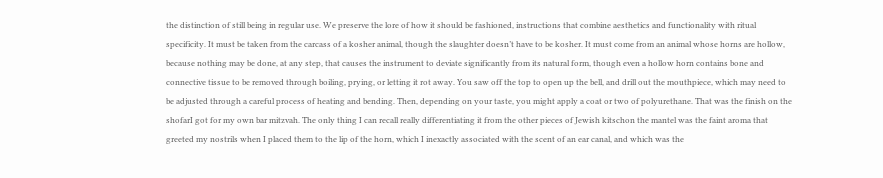the distinction of still being in regular use. We preserve the lore of how it should be fashioned, instructions that combine aesthetics and functionality with ritual specificity. It must be taken from the carcass of a kosher animal, though the slaughter doesn’t have to be kosher. It must come from an animal whose horns are hollow, because nothing may be done, at any step, that causes the instrument to deviate significantly from its natural form, though even a hollow horn contains bone and connective tissue to be removed through boiling, prying, or letting it rot away. You saw off the top to open up the bell, and drill out the mouthpiece, which may need to be adjusted through a careful process of heating and bending. Then, depending on your taste, you might apply a coat or two of polyurethane. That was the finish on the shofarI got for my own bar mitzvah. The only thing I can recall really differentiating it from the other pieces of Jewish kitschon the mantel was the faint aroma that greeted my nostrils when I placed them to the lip of the horn, which I inexactly associated with the scent of an ear canal, and which was the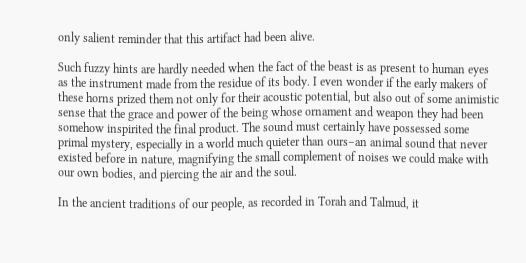only salient reminder that this artifact had been alive.

Such fuzzy hints are hardly needed when the fact of the beast is as present to human eyes as the instrument made from the residue of its body. I even wonder if the early makers of these horns prized them not only for their acoustic potential, but also out of some animistic sense that the grace and power of the being whose ornament and weapon they had been somehow inspirited the final product. The sound must certainly have possessed some primal mystery, especially in a world much quieter than ours–an animal sound that never existed before in nature, magnifying the small complement of noises we could make with our own bodies, and piercing the air and the soul.

In the ancient traditions of our people, as recorded in Torah and Talmud, it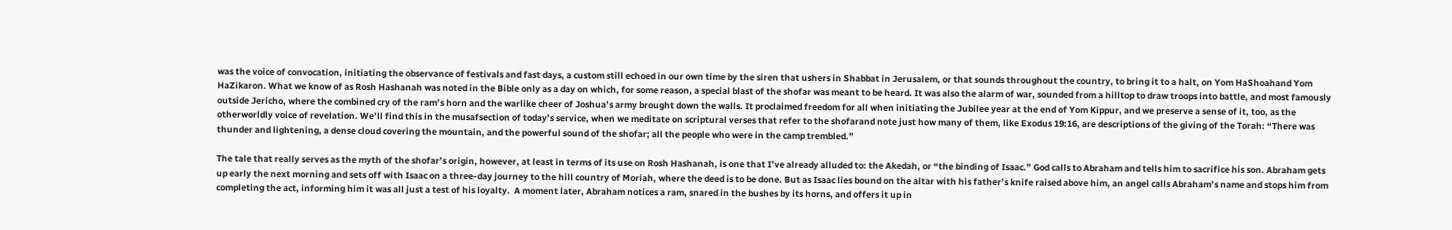was the voice of convocation, initiating the observance of festivals and fast days, a custom still echoed in our own time by the siren that ushers in Shabbat in Jerusalem, or that sounds throughout the country, to bring it to a halt, on Yom HaShoahand Yom HaZikaron. What we know of as Rosh Hashanah was noted in the Bible only as a day on which, for some reason, a special blast of the shofar was meant to be heard. It was also the alarm of war, sounded from a hilltop to draw troops into battle, and most famously outside Jericho, where the combined cry of the ram’s horn and the warlike cheer of Joshua’s army brought down the walls. It proclaimed freedom for all when initiating the Jubilee year at the end of Yom Kippur, and we preserve a sense of it, too, as the otherworldly voice of revelation. We’ll find this in the musafsection of today’s service, when we meditate on scriptural verses that refer to the shofarand note just how many of them, like Exodus 19:16, are descriptions of the giving of the Torah: “There was thunder and lightening, a dense cloud covering the mountain, and the powerful sound of the shofar; all the people who were in the camp trembled.”

The tale that really serves as the myth of the shofar’s origin, however, at least in terms of its use on Rosh Hashanah, is one that I’ve already alluded to: the Akedah, or “the binding of Isaac.” God calls to Abraham and tells him to sacrifice his son. Abraham gets up early the next morning and sets off with Isaac on a three-day journey to the hill country of Moriah, where the deed is to be done. But as Isaac lies bound on the altar with his father’s knife raised above him, an angel calls Abraham’s name and stops him from completing the act, informing him it was all just a test of his loyalty.  A moment later, Abraham notices a ram, snared in the bushes by its horns, and offers it up in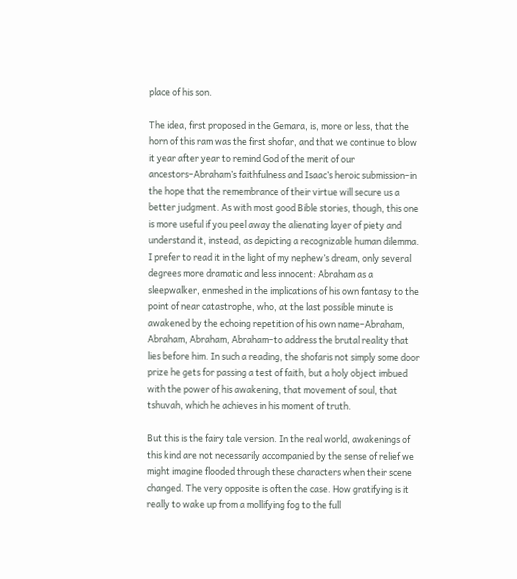place of his son.

The idea, first proposed in the Gemara, is, more or less, that the horn of this ram was the first shofar, and that we continue to blow it year after year to remind God of the merit of our ancestors–Abraham’s faithfulness and Isaac’s heroic submission–in the hope that the remembrance of their virtue will secure us a better judgment. As with most good Bible stories, though, this one is more useful if you peel away the alienating layer of piety and understand it, instead, as depicting a recognizable human dilemma. I prefer to read it in the light of my nephew’s dream, only several degrees more dramatic and less innocent: Abraham as a sleepwalker, enmeshed in the implications of his own fantasy to the point of near catastrophe, who, at the last possible minute is awakened by the echoing repetition of his own name–Abraham, Abraham, Abraham, Abraham–to address the brutal reality that lies before him. In such a reading, the shofaris not simply some door prize he gets for passing a test of faith, but a holy object imbued with the power of his awakening, that movement of soul, that tshuvah, which he achieves in his moment of truth.

But this is the fairy tale version. In the real world, awakenings of this kind are not necessarily accompanied by the sense of relief we might imagine flooded through these characters when their scene changed. The very opposite is often the case. How gratifying is it really to wake up from a mollifying fog to the full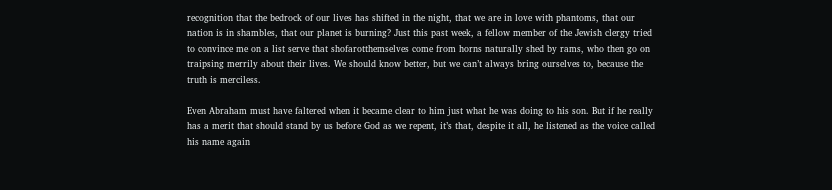recognition that the bedrock of our lives has shifted in the night, that we are in love with phantoms, that our nation is in shambles, that our planet is burning? Just this past week, a fellow member of the Jewish clergy tried to convince me on a list serve that shofarotthemselves come from horns naturally shed by rams, who then go on traipsing merrily about their lives. We should know better, but we can’t always bring ourselves to, because the truth is merciless.

Even Abraham must have faltered when it became clear to him just what he was doing to his son. But if he really has a merit that should stand by us before God as we repent, it’s that, despite it all, he listened as the voice called his name again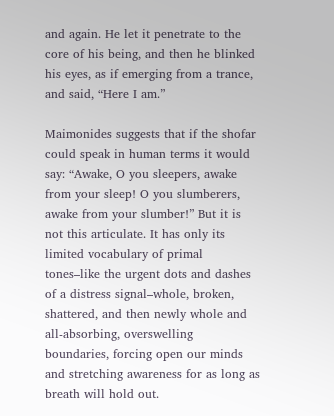and again. He let it penetrate to the core of his being, and then he blinked his eyes, as if emerging from a trance, and said, “Here I am.”

Maimonides suggests that if the shofar could speak in human terms it would say: “Awake, O you sleepers, awake from your sleep! O you slumberers, awake from your slumber!” But it is not this articulate. It has only its limited vocabulary of primal tones–like the urgent dots and dashes of a distress signal–whole, broken, shattered, and then newly whole and all-absorbing, overswelling boundaries, forcing open our minds and stretching awareness for as long as breath will hold out.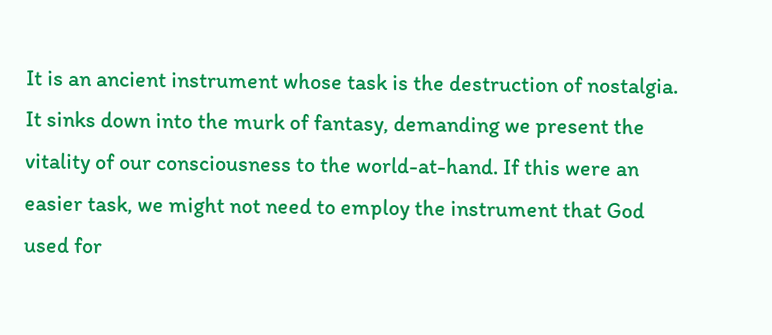It is an ancient instrument whose task is the destruction of nostalgia. It sinks down into the murk of fantasy, demanding we present the vitality of our consciousness to the world-at-hand. If this were an easier task, we might not need to employ the instrument that God used for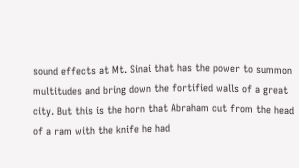sound effects at Mt. Sinai that has the power to summon multitudes and bring down the fortified walls of a great city. But this is the horn that Abraham cut from the head of a ram with the knife he had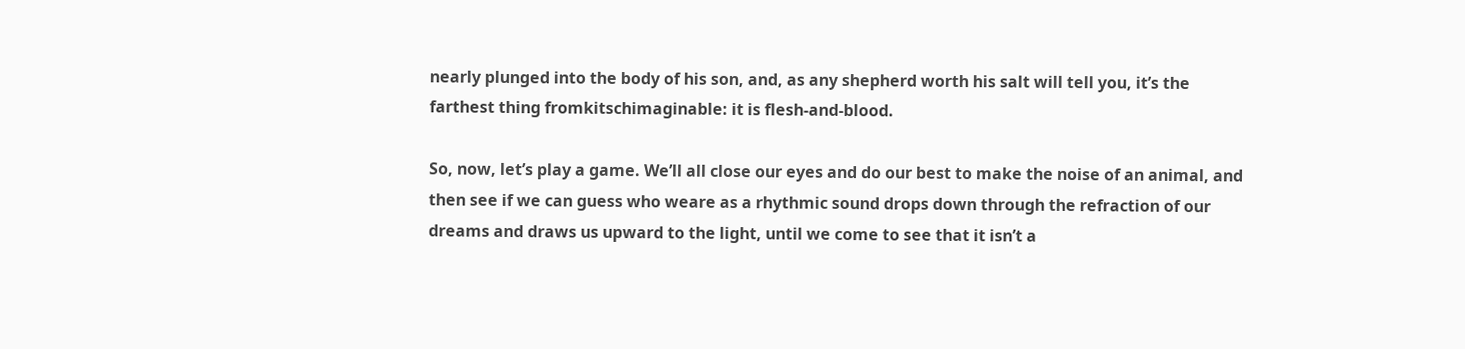nearly plunged into the body of his son, and, as any shepherd worth his salt will tell you, it’s the farthest thing fromkitschimaginable: it is flesh-and-blood.

So, now, let’s play a game. We’ll all close our eyes and do our best to make the noise of an animal, and then see if we can guess who weare as a rhythmic sound drops down through the refraction of our dreams and draws us upward to the light, until we come to see that it isn’t a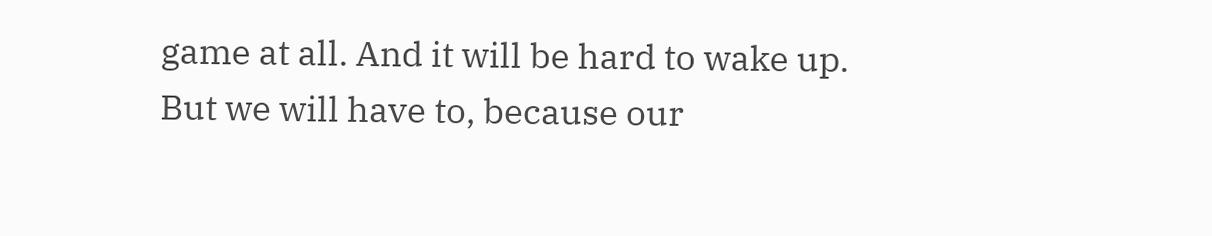game at all. And it will be hard to wake up. But we will have to, because our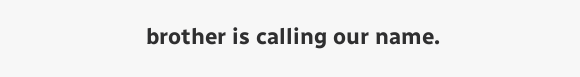brother is calling our name.